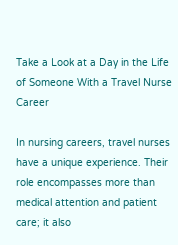Take a Look at a Day in the Life of Someone With a Travel Nurse Career

In nursing careers, travel nurses have a unique experience. Their role encompasses more than medical attention and patient care; it also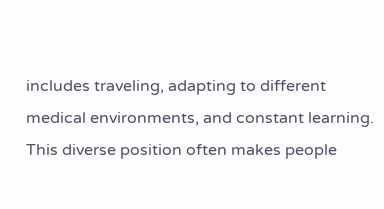includes traveling, adapting to different medical environments, and constant learning. This diverse position often makes people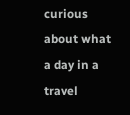curious about what a day in a travel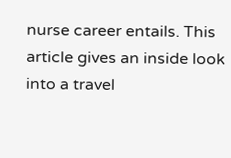nurse career entails. This article gives an inside look into a travel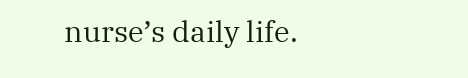nurse’s daily life.